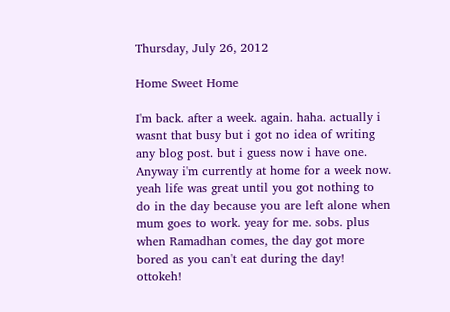Thursday, July 26, 2012

Home Sweet Home

I'm back. after a week. again. haha. actually i  wasnt that busy but i got no idea of writing any blog post. but i guess now i have one. Anyway i'm currently at home for a week now. yeah life was great until you got nothing to do in the day because you are left alone when mum goes to work. yeay for me. sobs. plus when Ramadhan comes, the day got more bored as you can't eat during the day! ottokeh!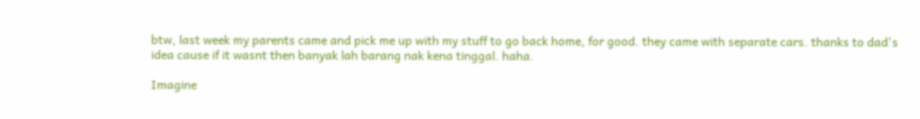btw, last week my parents came and pick me up with my stuff to go back home, for good. they came with separate cars. thanks to dad's idea cause if it wasnt then banyak lah barang nak kena tinggal. haha.

Imagine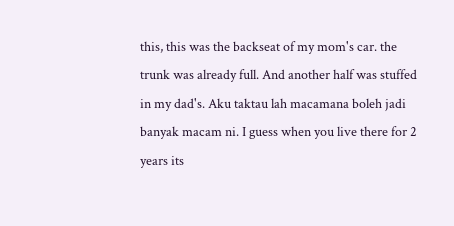this, this was the backseat of my mom's car. the trunk was already full. And another half was stuffed in my dad's. Aku taktau lah macamana boleh jadi banyak macam ni. I guess when you live there for 2 years its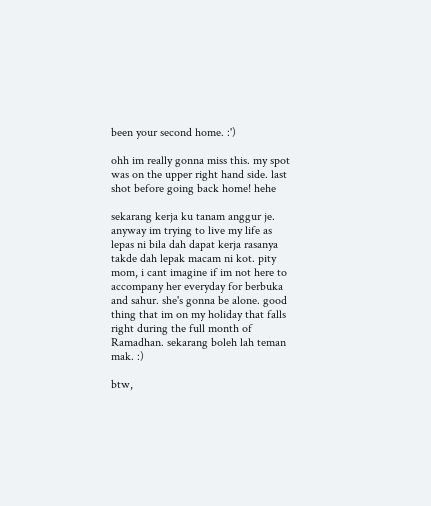been your second home. :')

ohh im really gonna miss this. my spot was on the upper right hand side. last shot before going back home! hehe

sekarang kerja ku tanam anggur je. anyway im trying to live my life as lepas ni bila dah dapat kerja rasanya takde dah lepak macam ni kot. pity mom, i cant imagine if im not here to accompany her everyday for berbuka and sahur. she's gonna be alone. good thing that im on my holiday that falls right during the full month of Ramadhan. sekarang boleh lah teman mak. :)

btw,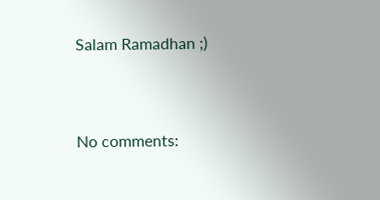Salam Ramadhan ;)


No comments: